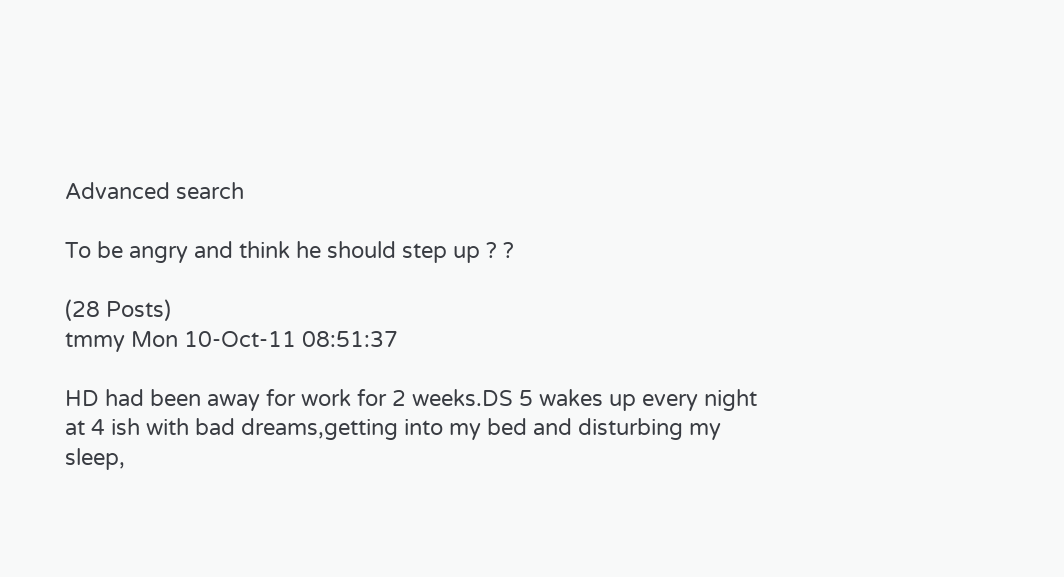Advanced search

To be angry and think he should step up ? ?

(28 Posts)
tmmy Mon 10-Oct-11 08:51:37

HD had been away for work for 2 weeks.DS 5 wakes up every night at 4 ish with bad dreams,getting into my bed and disturbing my sleep,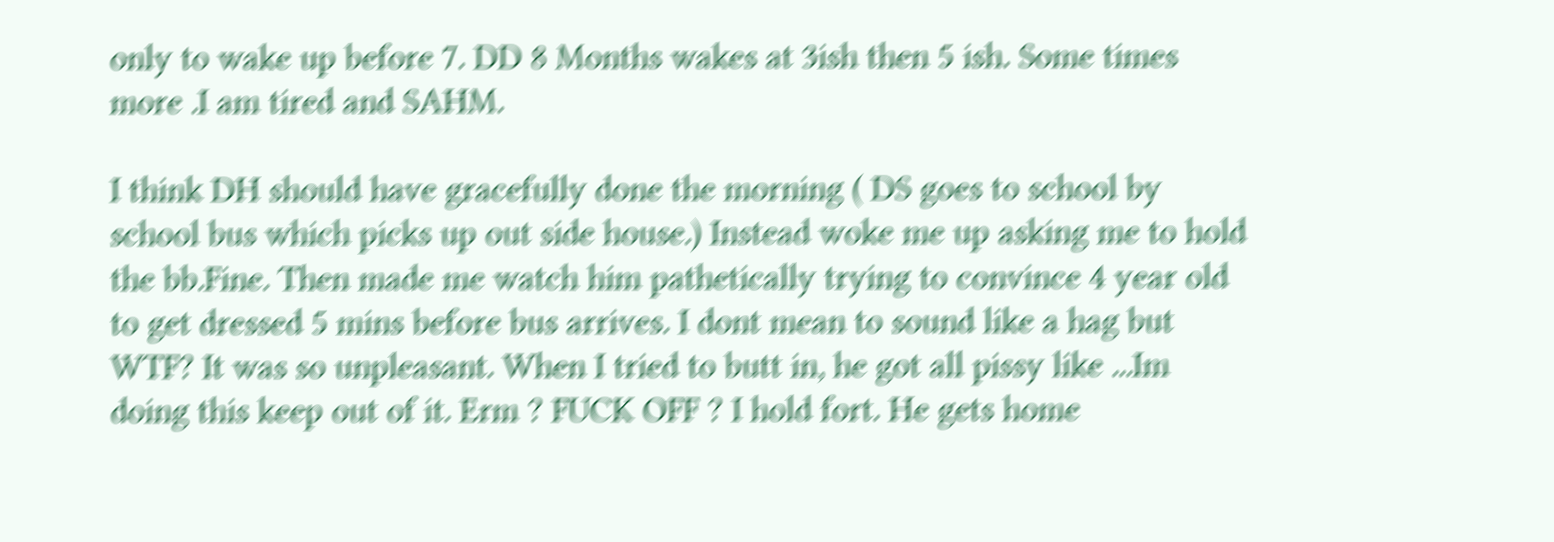only to wake up before 7. DD 8 Months wakes at 3ish then 5 ish. Some times more .I am tired and SAHM.

I think DH should have gracefully done the morning ( DS goes to school by school bus which picks up out side house.) Instead woke me up asking me to hold the bb.Fine. Then made me watch him pathetically trying to convince 4 year old to get dressed 5 mins before bus arrives. I dont mean to sound like a hag but WTF? It was so unpleasant. When I tried to butt in, he got all pissy like ...Im doing this keep out of it. Erm ? FUCK OFF ? I hold fort. He gets home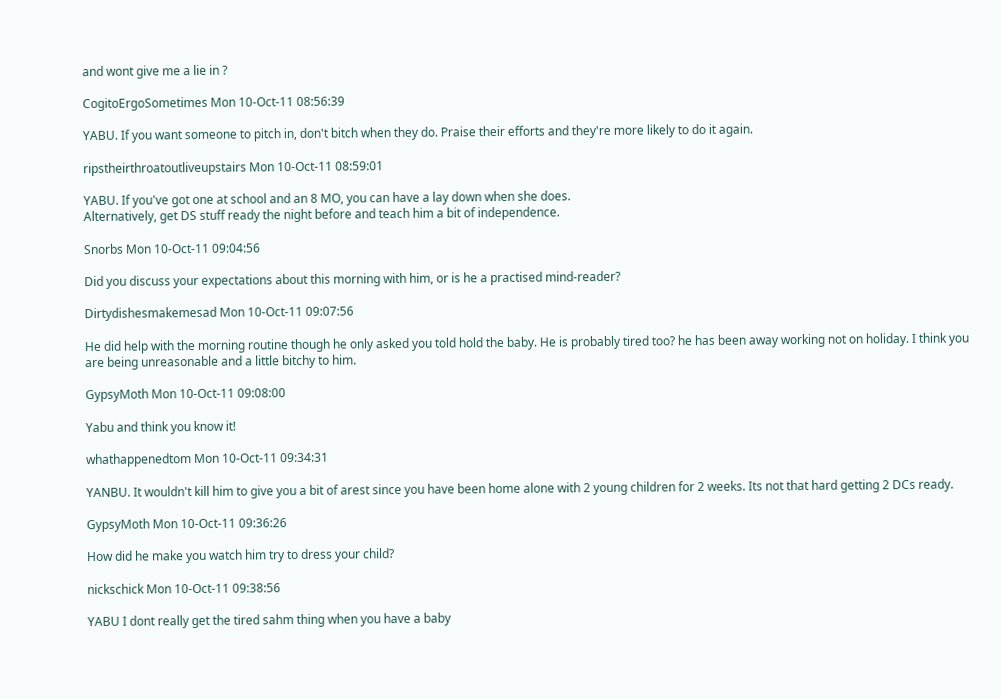and wont give me a lie in ?

CogitoErgoSometimes Mon 10-Oct-11 08:56:39

YABU. If you want someone to pitch in, don't bitch when they do. Praise their efforts and they're more likely to do it again.

ripstheirthroatoutliveupstairs Mon 10-Oct-11 08:59:01

YABU. If you've got one at school and an 8 MO, you can have a lay down when she does.
Alternatively, get DS stuff ready the night before and teach him a bit of independence.

Snorbs Mon 10-Oct-11 09:04:56

Did you discuss your expectations about this morning with him, or is he a practised mind-reader?

Dirtydishesmakemesad Mon 10-Oct-11 09:07:56

He did help with the morning routine though he only asked you told hold the baby. He is probably tired too? he has been away working not on holiday. I think you are being unreasonable and a little bitchy to him.

GypsyMoth Mon 10-Oct-11 09:08:00

Yabu and think you know it!

whathappenedtom Mon 10-Oct-11 09:34:31

YANBU. It wouldn't kill him to give you a bit of arest since you have been home alone with 2 young children for 2 weeks. Its not that hard getting 2 DCs ready.

GypsyMoth Mon 10-Oct-11 09:36:26

How did he make you watch him try to dress your child?

nickschick Mon 10-Oct-11 09:38:56

YABU I dont really get the tired sahm thing when you have a baby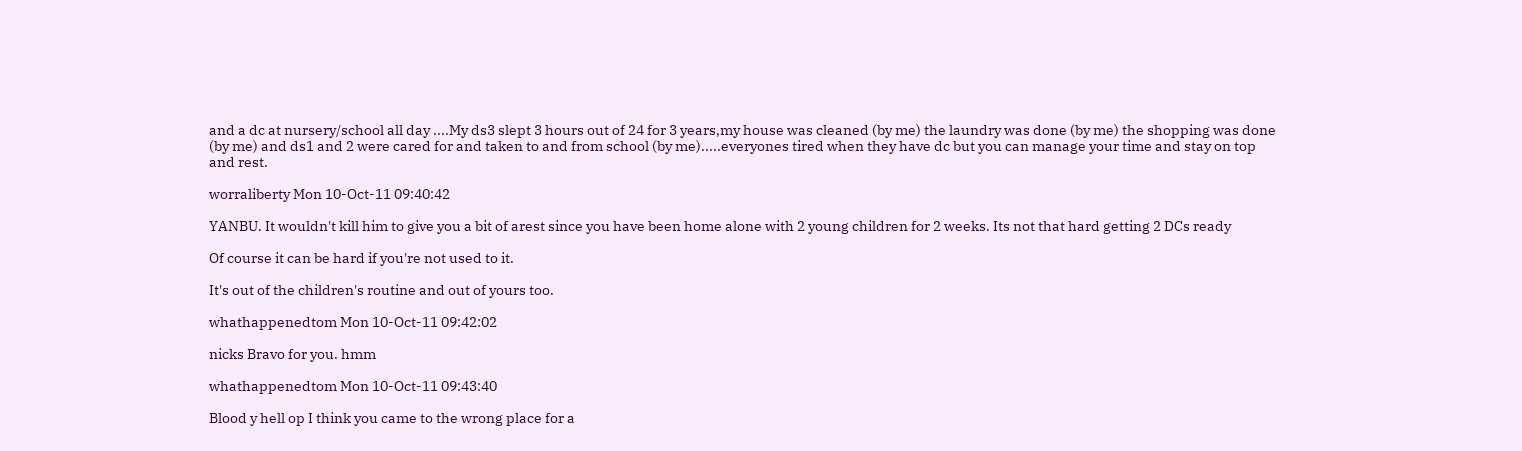and a dc at nursery/school all day ....My ds3 slept 3 hours out of 24 for 3 years,my house was cleaned (by me) the laundry was done (by me) the shopping was done (by me) and ds1 and 2 were cared for and taken to and from school (by me).....everyones tired when they have dc but you can manage your time and stay on top and rest.

worraliberty Mon 10-Oct-11 09:40:42

YANBU. It wouldn't kill him to give you a bit of arest since you have been home alone with 2 young children for 2 weeks. Its not that hard getting 2 DCs ready

Of course it can be hard if you're not used to it.

It's out of the children's routine and out of yours too.

whathappenedtom Mon 10-Oct-11 09:42:02

nicks Bravo for you. hmm

whathappenedtom Mon 10-Oct-11 09:43:40

Blood y hell op I think you came to the wrong place for a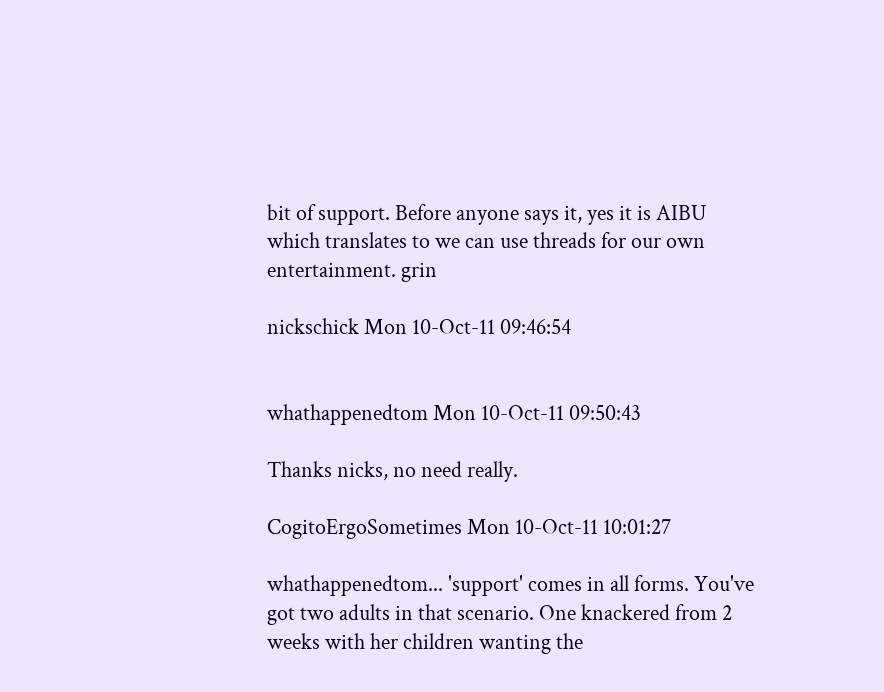bit of support. Before anyone says it, yes it is AIBU which translates to we can use threads for our own entertainment. grin

nickschick Mon 10-Oct-11 09:46:54


whathappenedtom Mon 10-Oct-11 09:50:43

Thanks nicks, no need really.

CogitoErgoSometimes Mon 10-Oct-11 10:01:27

whathappenedtom... 'support' comes in all forms. You've got two adults in that scenario. One knackered from 2 weeks with her children wanting the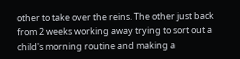other to take over the reins. The other just back from 2 weeks working away trying to sort out a child's morning routine and making a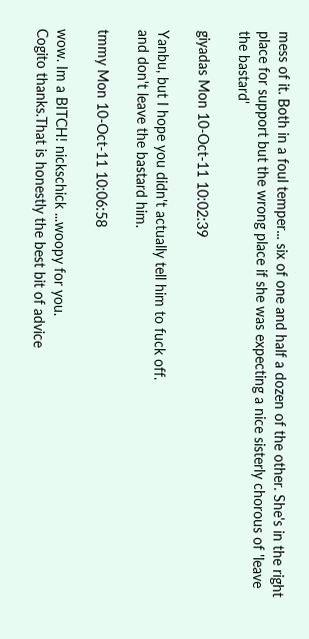mess of it. Both in a foul temper... six of one and half a dozen of the other. She's in the right place for support but the wrong place if she was expecting a nice sisterly chorous of 'leave the bastard'

giyadas Mon 10-Oct-11 10:02:39

Yanbu, but I hope you didn't actually tell him to fuck off.
and don't leave the bastard him.

tmmy Mon 10-Oct-11 10:06:58

wow. Im a BITCH! nickschick ...woopy for you.
Cogito thanks.That is honestly the best bit of advice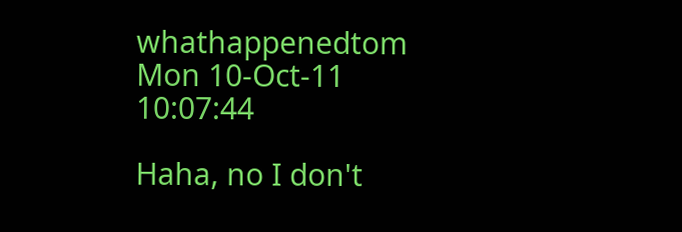whathappenedtom Mon 10-Oct-11 10:07:44

Haha, no I don't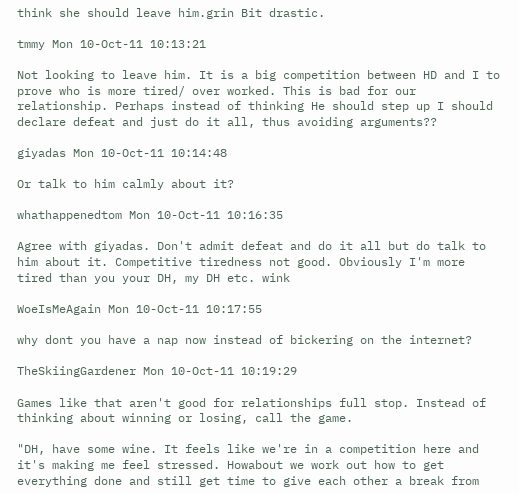think she should leave him.grin Bit drastic.

tmmy Mon 10-Oct-11 10:13:21

Not looking to leave him. It is a big competition between HD and I to prove who is more tired/ over worked. This is bad for our relationship. Perhaps instead of thinking He should step up I should declare defeat and just do it all, thus avoiding arguments??

giyadas Mon 10-Oct-11 10:14:48

Or talk to him calmly about it?

whathappenedtom Mon 10-Oct-11 10:16:35

Agree with giyadas. Don't admit defeat and do it all but do talk to him about it. Competitive tiredness not good. Obviously I'm more tired than you your DH, my DH etc. wink

WoeIsMeAgain Mon 10-Oct-11 10:17:55

why dont you have a nap now instead of bickering on the internet?

TheSkiingGardener Mon 10-Oct-11 10:19:29

Games like that aren't good for relationships full stop. Instead of thinking about winning or losing, call the game.

"DH, have some wine. It feels like we're in a competition here and it's making me feel stressed. Howabout we work out how to get everything done and still get time to give each other a break from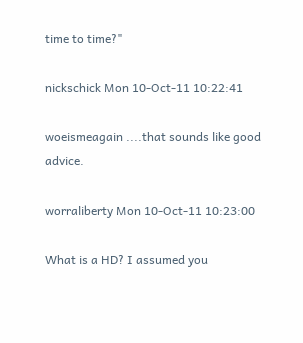time to time?"

nickschick Mon 10-Oct-11 10:22:41

woeismeagain ....that sounds like good advice.

worraliberty Mon 10-Oct-11 10:23:00

What is a HD? I assumed you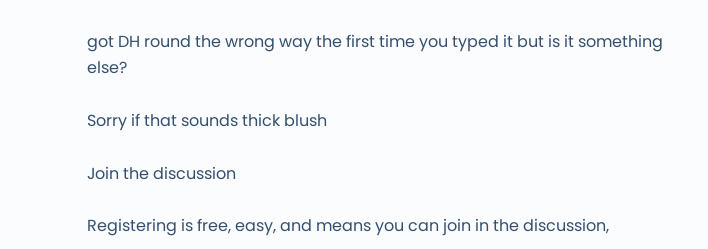got DH round the wrong way the first time you typed it but is it something else?

Sorry if that sounds thick blush

Join the discussion

Registering is free, easy, and means you can join in the discussion,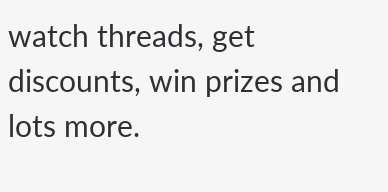watch threads, get discounts, win prizes and lots more.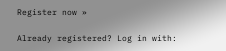Register now »

Already registered? Log in with: